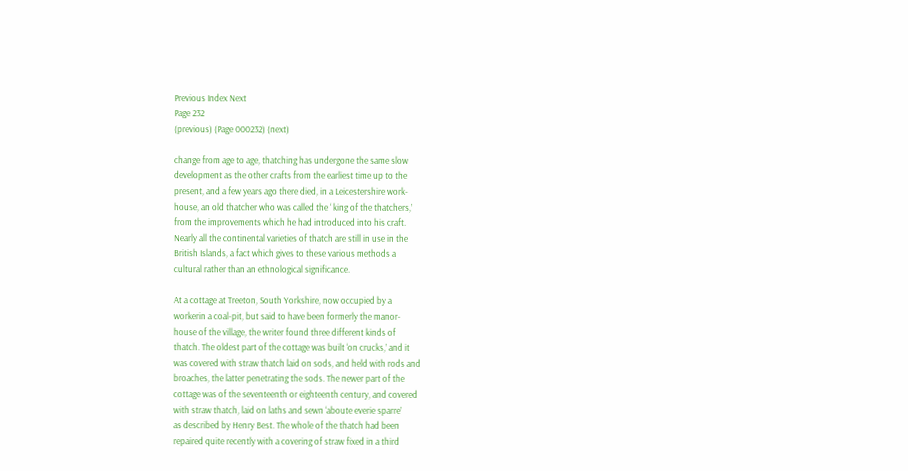Previous Index Next
Page 232
(previous) (Page 000232) (next)

change from age to age, thatching has undergone the same slow
development as the other crafts from the earliest time up to the
present, and a few years ago there died, in a Leicestershire work-
house, an old thatcher who was called the ‘ king of the thatchers,’
from the improvements which he had introduced into his craft.
Nearly all the continental varieties of thatch are still in use in the
British Islands, a fact which gives to these various methods a
cultural rather than an ethnological significance.

At a cottage at Treeton, South Yorkshire, now occupied by a
workerin a coal-pit, but said to have been formerly the manor-
house of the village, the writer found three different kinds of
thatch. The oldest part of the cottage was built ‘on crucks,’ and it
was covered with straw thatch laid on sods, and held with rods and
broaches, the latter penetrating the sods. The newer part of the
cottage was of the seventeenth or eighteenth century, and covered
with straw thatch, laid on laths and sewn ‘aboute everie sparre’
as described by Henry Best. The whole of the thatch had been
repaired quite recently with a covering of straw fixed in a third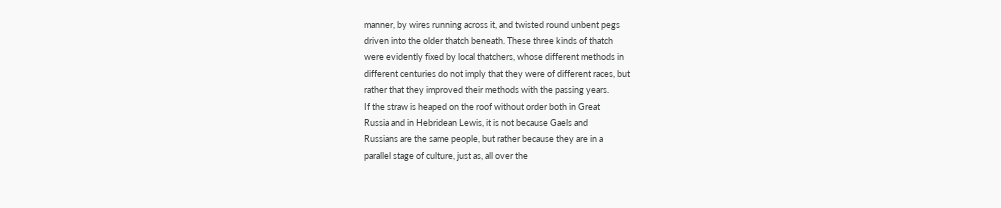manner, by wires running across it, and twisted round unbent pegs
driven into the older thatch beneath. These three kinds of thatch
were evidently fixed by local thatchers, whose different methods in
different centuries do not imply that they were of different races, but
rather that they improved their methods with the passing years.
If the straw is heaped on the roof without order both in Great
Russia and in Hebridean Lewis, it is not because Gaels and
Russians are the same people, but rather because they are in a
parallel stage of culture, just as, all over the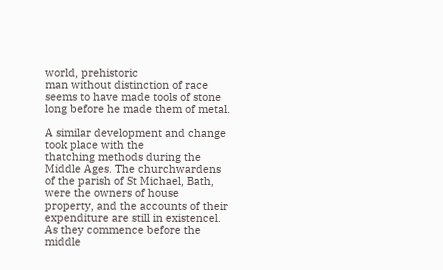world, prehistoric
man without distinction of race seems to have made tools of stone
long before he made them of metal.

A similar development and change took place with the
thatching methods during the Middle Ages. The churchwardens
of the parish of St Michael, Bath, were the owners of house
property, and the accounts of their expenditure are still in existencel.
As they commence before the middle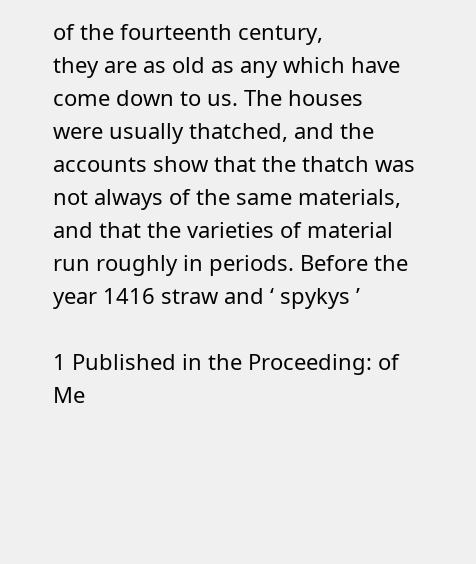of the fourteenth century,
they are as old as any which have come down to us. The houses
were usually thatched, and the accounts show that the thatch was
not always of the same materials, and that the varieties of material
run roughly in periods. Before the year 1416 straw and ‘ spykys ’

1 Published in the Proceeding: of Me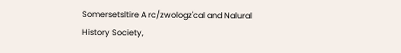Somersetsltire A rc/zwologz'cal and Nalural
History Society,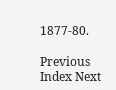1877-80.

Previous Index Next